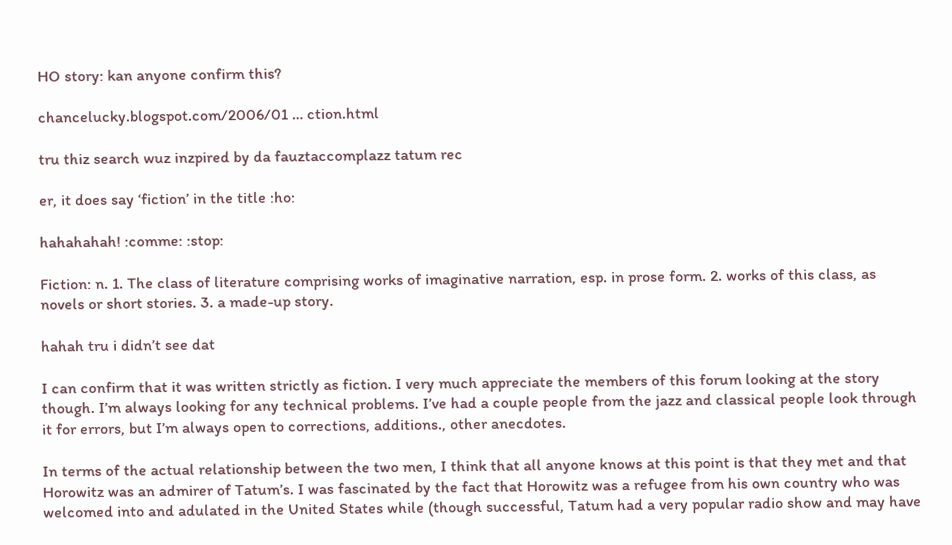HO story: kan anyone confirm this?

chancelucky.blogspot.com/2006/01 … ction.html

tru thiz search wuz inzpired by da fauztaccomplazz tatum rec

er, it does say ‘fiction’ in the title :ho:

hahahahah! :comme: :stop:

Fiction: n. 1. The class of literature comprising works of imaginative narration, esp. in prose form. 2. works of this class, as novels or short stories. 3. a made-up story.

hahah tru i didn’t see dat

I can confirm that it was written strictly as fiction. I very much appreciate the members of this forum looking at the story though. I’m always looking for any technical problems. I’ve had a couple people from the jazz and classical people look through it for errors, but I’m always open to corrections, additions., other anecdotes.

In terms of the actual relationship between the two men, I think that all anyone knows at this point is that they met and that Horowitz was an admirer of Tatum’s. I was fascinated by the fact that Horowitz was a refugee from his own country who was welcomed into and adulated in the United States while (though successful, Tatum had a very popular radio show and may have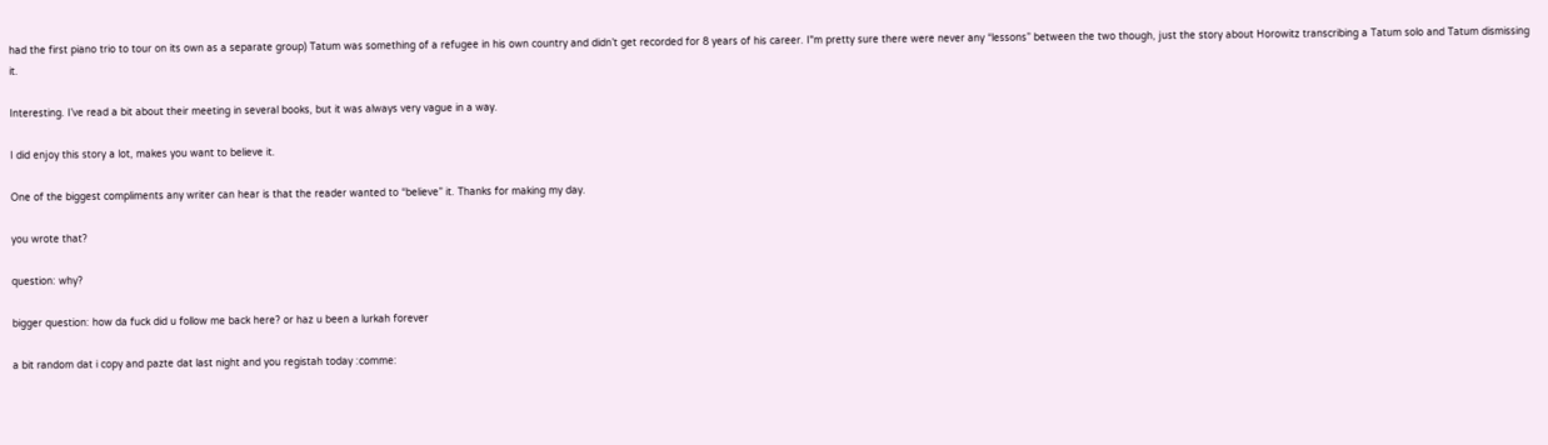had the first piano trio to tour on its own as a separate group) Tatum was something of a refugee in his own country and didn’t get recorded for 8 years of his career. I"m pretty sure there were never any “lessons” between the two though, just the story about Horowitz transcribing a Tatum solo and Tatum dismissing it.

Interesting. I’ve read a bit about their meeting in several books, but it was always very vague in a way.

I did enjoy this story a lot, makes you want to believe it.

One of the biggest compliments any writer can hear is that the reader wanted to “believe” it. Thanks for making my day.

you wrote that?

question: why?

bigger question: how da fuck did u follow me back here? or haz u been a lurkah forever

a bit random dat i copy and pazte dat last night and you registah today :comme: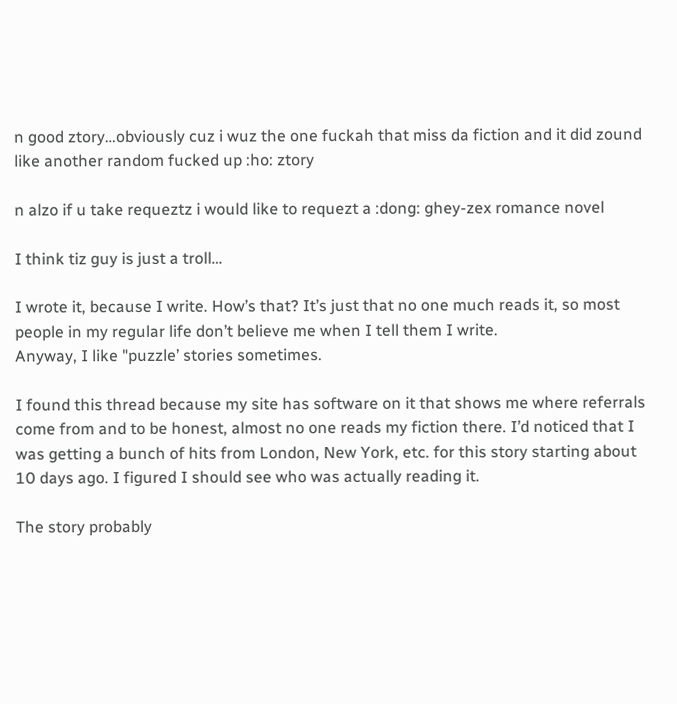n good ztory…obviously cuz i wuz the one fuckah that miss da fiction and it did zound like another random fucked up :ho: ztory

n alzo if u take requeztz i would like to requezt a :dong: ghey-zex romance novel

I think tiz guy is just a troll…

I wrote it, because I write. How’s that? It’s just that no one much reads it, so most people in my regular life don’t believe me when I tell them I write.
Anyway, I like "puzzle’ stories sometimes.

I found this thread because my site has software on it that shows me where referrals come from and to be honest, almost no one reads my fiction there. I’d noticed that I was getting a bunch of hits from London, New York, etc. for this story starting about 10 days ago. I figured I should see who was actually reading it.

The story probably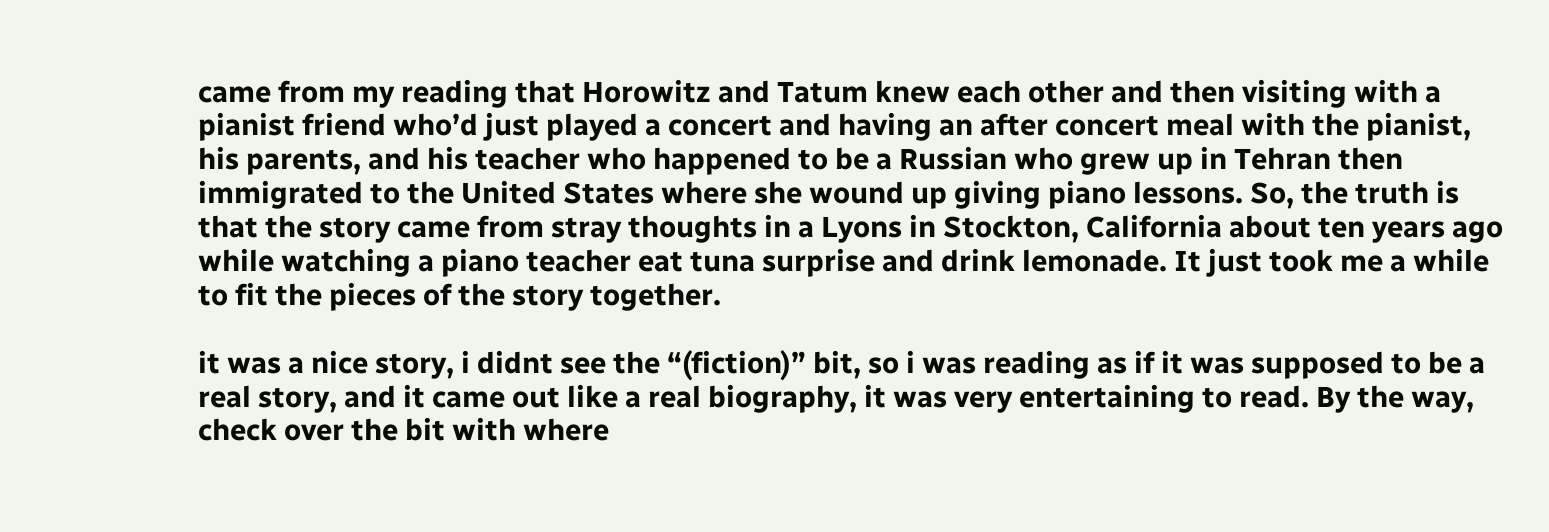came from my reading that Horowitz and Tatum knew each other and then visiting with a pianist friend who’d just played a concert and having an after concert meal with the pianist, his parents, and his teacher who happened to be a Russian who grew up in Tehran then immigrated to the United States where she wound up giving piano lessons. So, the truth is that the story came from stray thoughts in a Lyons in Stockton, California about ten years ago while watching a piano teacher eat tuna surprise and drink lemonade. It just took me a while to fit the pieces of the story together.

it was a nice story, i didnt see the “(fiction)” bit, so i was reading as if it was supposed to be a real story, and it came out like a real biography, it was very entertaining to read. By the way, check over the bit with where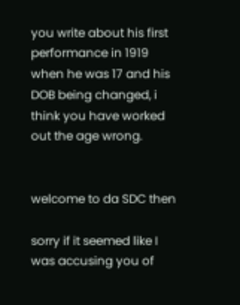you write about his first performance in 1919 when he was 17 and his DOB being changed, i think you have worked out the age wrong.


welcome to da SDC then

sorry if it seemed like I was accusing you of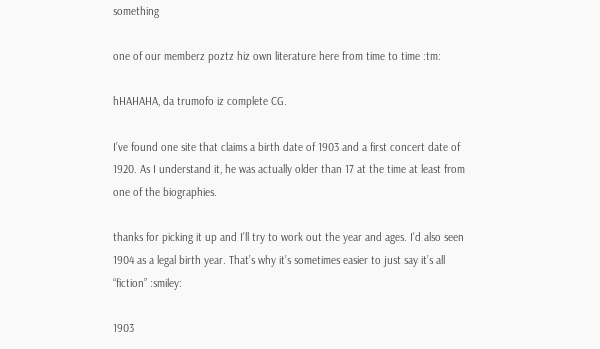something

one of our memberz poztz hiz own literature here from time to time :tm:

hHAHAHA, da trumofo iz complete CG.

I’ve found one site that claims a birth date of 1903 and a first concert date of 1920. As I understand it, he was actually older than 17 at the time at least from one of the biographies.

thanks for picking it up and I’ll try to work out the year and ages. I’d also seen 1904 as a legal birth year. That’s why it’s sometimes easier to just say it’s all “fiction” :smiley:

1903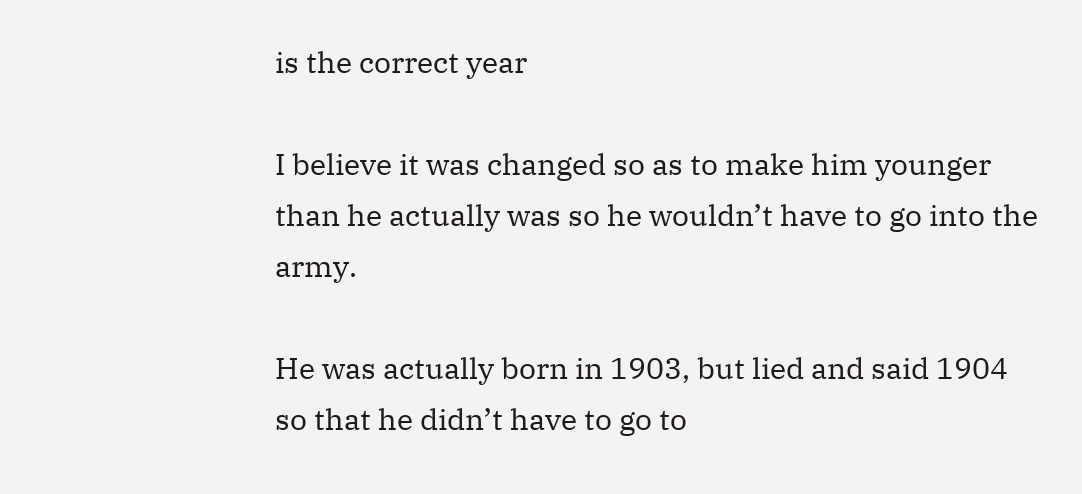is the correct year

I believe it was changed so as to make him younger than he actually was so he wouldn’t have to go into the army.

He was actually born in 1903, but lied and said 1904 so that he didn’t have to go to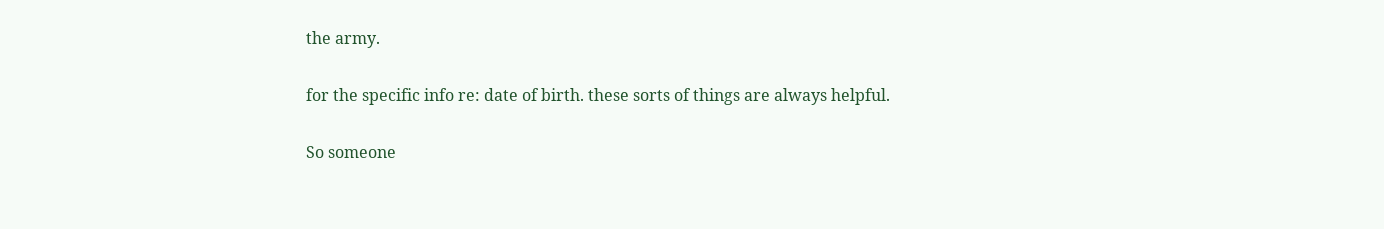the army.

for the specific info re: date of birth. these sorts of things are always helpful.

So someone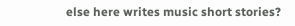else here writes music short stories?